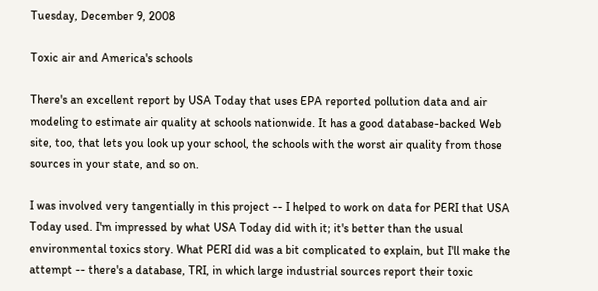Tuesday, December 9, 2008

Toxic air and America's schools

There's an excellent report by USA Today that uses EPA reported pollution data and air modeling to estimate air quality at schools nationwide. It has a good database-backed Web site, too, that lets you look up your school, the schools with the worst air quality from those sources in your state, and so on.

I was involved very tangentially in this project -- I helped to work on data for PERI that USA Today used. I'm impressed by what USA Today did with it; it's better than the usual environmental toxics story. What PERI did was a bit complicated to explain, but I'll make the attempt -- there's a database, TRI, in which large industrial sources report their toxic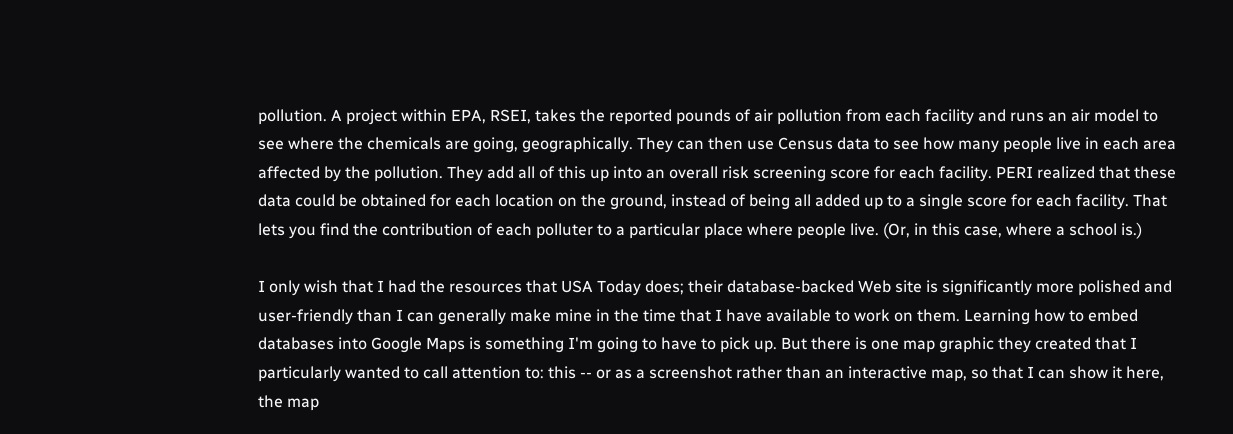pollution. A project within EPA, RSEI, takes the reported pounds of air pollution from each facility and runs an air model to see where the chemicals are going, geographically. They can then use Census data to see how many people live in each area affected by the pollution. They add all of this up into an overall risk screening score for each facility. PERI realized that these data could be obtained for each location on the ground, instead of being all added up to a single score for each facility. That lets you find the contribution of each polluter to a particular place where people live. (Or, in this case, where a school is.)

I only wish that I had the resources that USA Today does; their database-backed Web site is significantly more polished and user-friendly than I can generally make mine in the time that I have available to work on them. Learning how to embed databases into Google Maps is something I'm going to have to pick up. But there is one map graphic they created that I particularly wanted to call attention to: this -- or as a screenshot rather than an interactive map, so that I can show it here, the map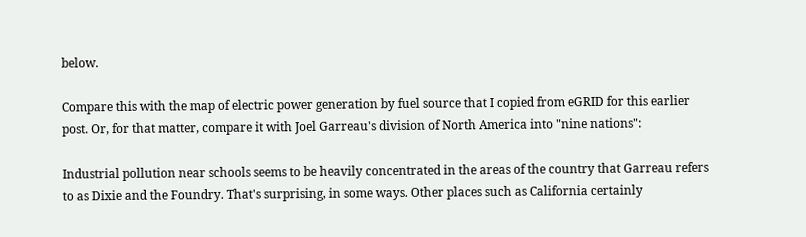below.

Compare this with the map of electric power generation by fuel source that I copied from eGRID for this earlier post. Or, for that matter, compare it with Joel Garreau's division of North America into "nine nations":

Industrial pollution near schools seems to be heavily concentrated in the areas of the country that Garreau refers to as Dixie and the Foundry. That's surprising, in some ways. Other places such as California certainly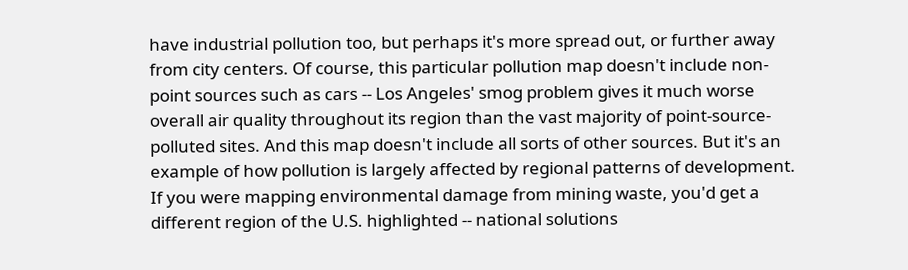have industrial pollution too, but perhaps it's more spread out, or further away from city centers. Of course, this particular pollution map doesn't include non-point sources such as cars -- Los Angeles' smog problem gives it much worse overall air quality throughout its region than the vast majority of point-source-polluted sites. And this map doesn't include all sorts of other sources. But it's an example of how pollution is largely affected by regional patterns of development. If you were mapping environmental damage from mining waste, you'd get a different region of the U.S. highlighted -- national solutions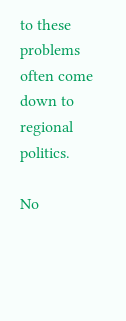to these problems often come down to regional politics.

No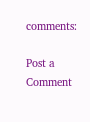comments:

Post a Comment